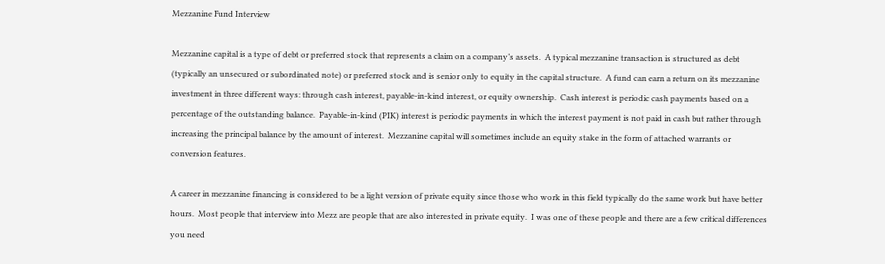Mezzanine Fund Interview

Mezzanine capital is a type of debt or preferred stock that represents a claim on a company’s assets.  A typical mezzanine transaction is structured as debt (typically an unsecured or subordinated note) or preferred stock and is senior only to equity in the capital structure.  A fund can earn a return on its mezzanine investment in three different ways: through cash interest, payable-in-kind interest, or equity ownership.  Cash interest is periodic cash payments based on a percentage of the outstanding balance.  Payable-in-kind (PIK) interest is periodic payments in which the interest payment is not paid in cash but rather through increasing the principal balance by the amount of interest.  Mezzanine capital will sometimes include an equity stake in the form of attached warrants or conversion features.

A career in mezzanine financing is considered to be a light version of private equity since those who work in this field typically do the same work but have better hours.  Most people that interview into Mezz are people that are also interested in private equity.  I was one of these people and there are a few critical differences you need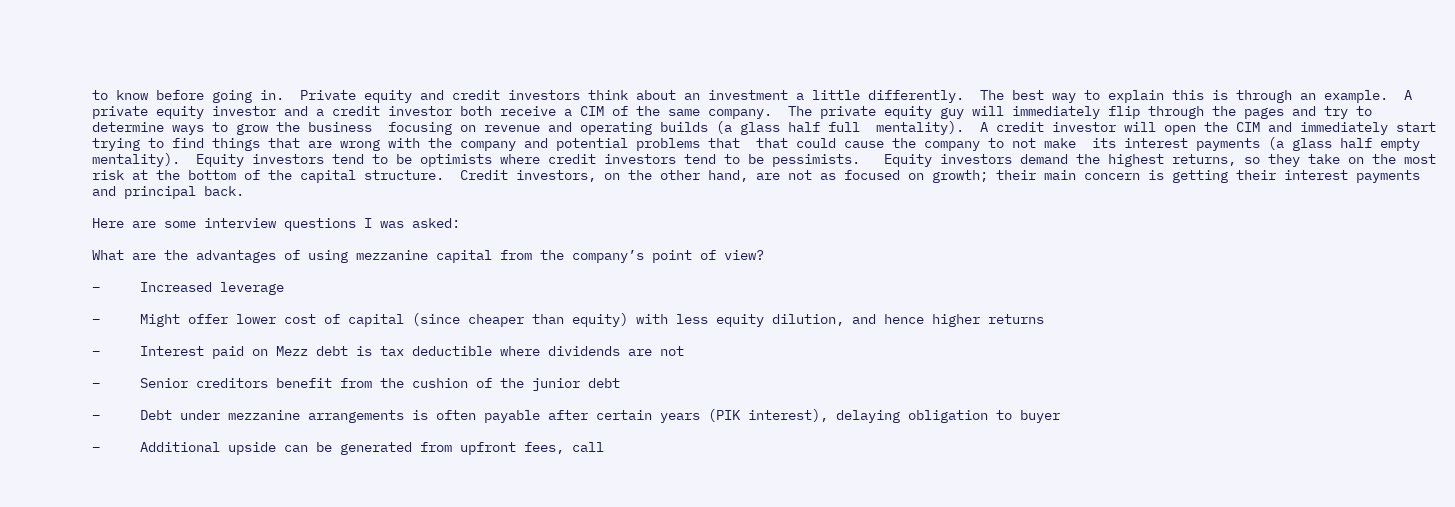to know before going in.  Private equity and credit investors think about an investment a little differently.  The best way to explain this is through an example.  A private equity investor and a credit investor both receive a CIM of the same company.  The private equity guy will immediately flip through the pages and try to  determine ways to grow the business  focusing on revenue and operating builds (a glass half full  mentality).  A credit investor will open the CIM and immediately start trying to find things that are wrong with the company and potential problems that  that could cause the company to not make  its interest payments (a glass half empty  mentality).  Equity investors tend to be optimists where credit investors tend to be pessimists.   Equity investors demand the highest returns, so they take on the most risk at the bottom of the capital structure.  Credit investors, on the other hand, are not as focused on growth; their main concern is getting their interest payments and principal back.

Here are some interview questions I was asked:

What are the advantages of using mezzanine capital from the company’s point of view?

–     Increased leverage

–     Might offer lower cost of capital (since cheaper than equity) with less equity dilution, and hence higher returns

–     Interest paid on Mezz debt is tax deductible where dividends are not

–     Senior creditors benefit from the cushion of the junior debt

–     Debt under mezzanine arrangements is often payable after certain years (PIK interest), delaying obligation to buyer

–     Additional upside can be generated from upfront fees, call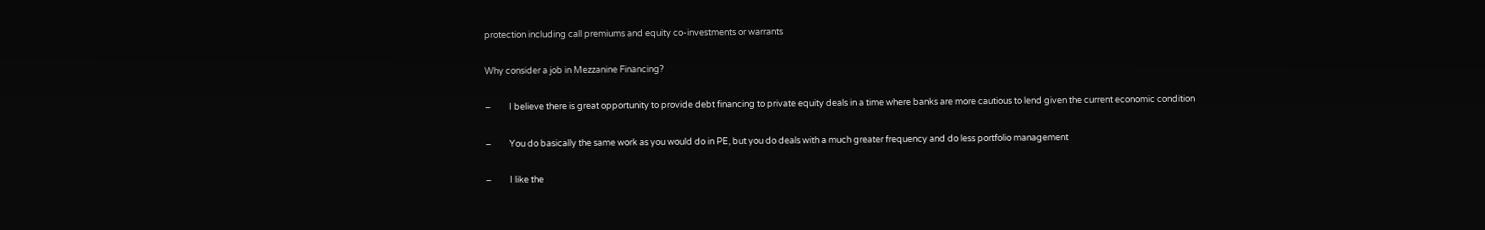protection including call premiums and equity co-investments or warrants

Why consider a job in Mezzanine Financing?

–         I believe there is great opportunity to provide debt financing to private equity deals in a time where banks are more cautious to lend given the current economic condition

–         You do basically the same work as you would do in PE, but you do deals with a much greater frequency and do less portfolio management

–         I like the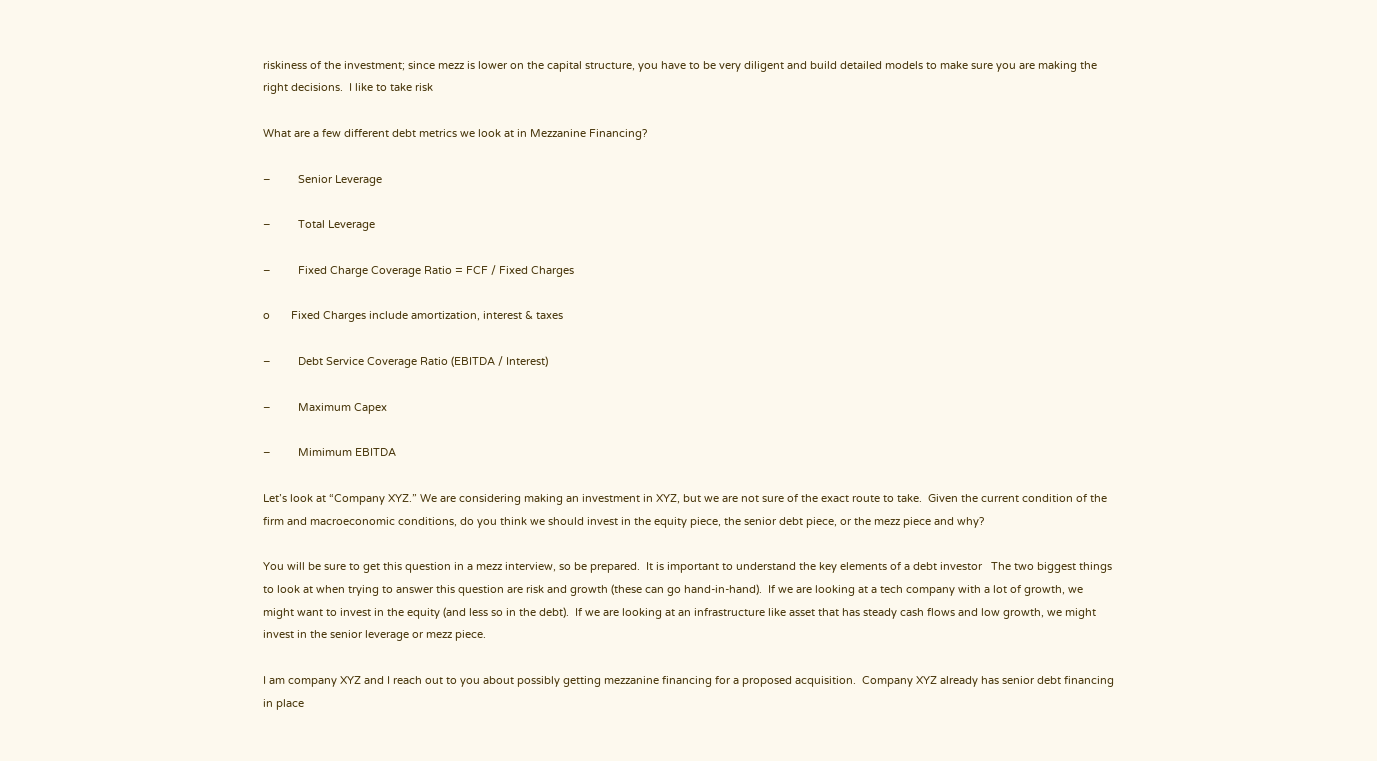riskiness of the investment; since mezz is lower on the capital structure, you have to be very diligent and build detailed models to make sure you are making the right decisions.  I like to take risk

What are a few different debt metrics we look at in Mezzanine Financing?

–         Senior Leverage

–         Total Leverage

–         Fixed Charge Coverage Ratio = FCF / Fixed Charges

o       Fixed Charges include amortization, interest & taxes

–         Debt Service Coverage Ratio (EBITDA / Interest)

–         Maximum Capex

–         Mimimum EBITDA

Let’s look at “Company XYZ.” We are considering making an investment in XYZ, but we are not sure of the exact route to take.  Given the current condition of the firm and macroeconomic conditions, do you think we should invest in the equity piece, the senior debt piece, or the mezz piece and why?

You will be sure to get this question in a mezz interview, so be prepared.  It is important to understand the key elements of a debt investor   The two biggest things to look at when trying to answer this question are risk and growth (these can go hand-in-hand).  If we are looking at a tech company with a lot of growth, we might want to invest in the equity (and less so in the debt).  If we are looking at an infrastructure like asset that has steady cash flows and low growth, we might invest in the senior leverage or mezz piece.

I am company XYZ and I reach out to you about possibly getting mezzanine financing for a proposed acquisition.  Company XYZ already has senior debt financing in place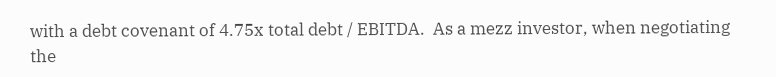with a debt covenant of 4.75x total debt / EBITDA.  As a mezz investor, when negotiating the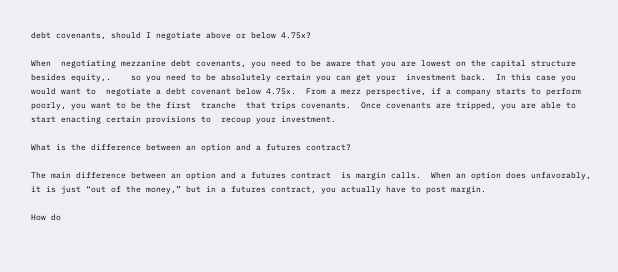debt covenants, should I negotiate above or below 4.75x?

When  negotiating mezzanine debt covenants, you need to be aware that you are lowest on the capital structure besides equity,.    so you need to be absolutely certain you can get your  investment back.  In this case you would want to  negotiate a debt covenant below 4.75x.  From a mezz perspective, if a company starts to perform poorly, you want to be the first  tranche  that trips covenants.  Once covenants are tripped, you are able to start enacting certain provisions to  recoup your investment.

What is the difference between an option and a futures contract?

The main difference between an option and a futures contract  is margin calls.  When an option does unfavorably, it is just “out of the money,” but in a futures contract, you actually have to post margin.

How do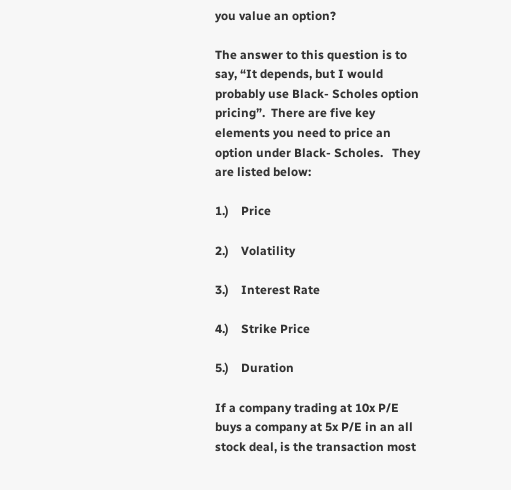you value an option?

The answer to this question is to say, “It depends, but I would probably use Black- Scholes option pricing”.  There are five key elements you need to price an option under Black- Scholes.   They are listed below:

1.)    Price

2.)    Volatility

3.)    Interest Rate

4.)    Strike Price

5.)    Duration

If a company trading at 10x P/E buys a company at 5x P/E in an all stock deal, is the transaction most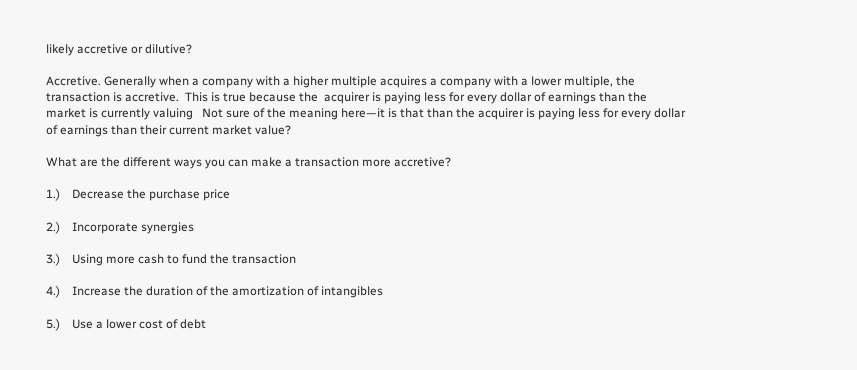likely accretive or dilutive?

Accretive. Generally when a company with a higher multiple acquires a company with a lower multiple, the transaction is accretive.  This is true because the  acquirer is paying less for every dollar of earnings than the market is currently valuing   Not sure of the meaning here—it is that than the acquirer is paying less for every dollar of earnings than their current market value?

What are the different ways you can make a transaction more accretive?

1.)    Decrease the purchase price

2.)    Incorporate synergies

3.)    Using more cash to fund the transaction

4.)    Increase the duration of the amortization of intangibles

5.)    Use a lower cost of debt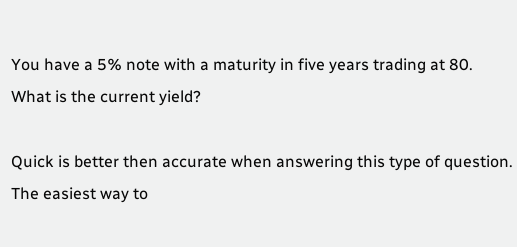You have a 5% note with a maturity in five years trading at 80.  What is the current yield?

Quick is better then accurate when answering this type of question.  The easiest way to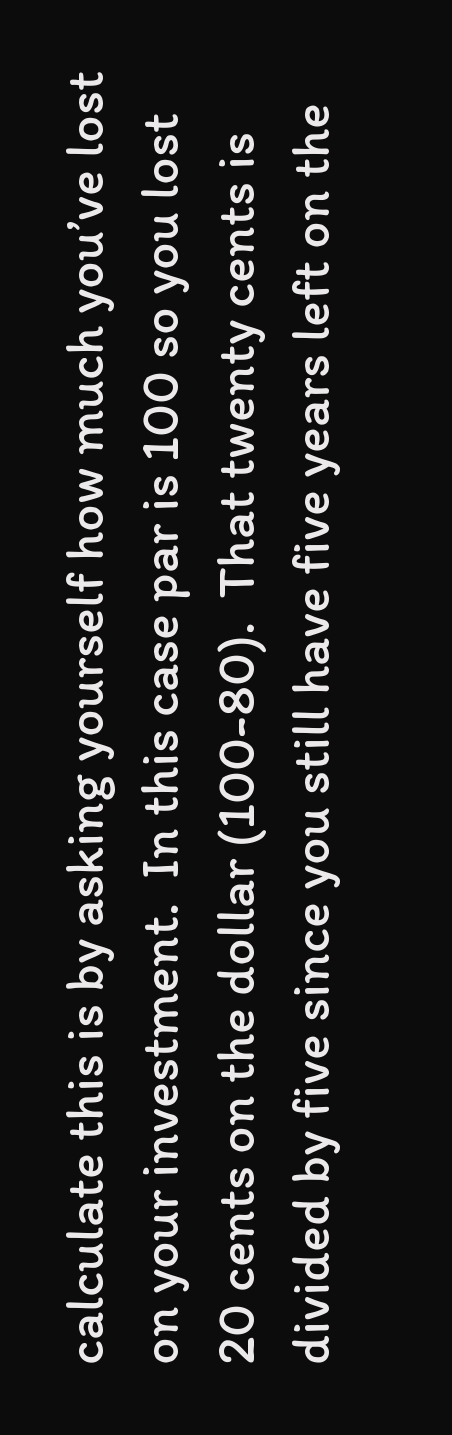calculate this is by asking yourself how much you’ve lost on your investment.  In this case par is 100 so you lost 20 cents on the dollar (100-80).  That twenty cents is divided by five since you still have five years left on the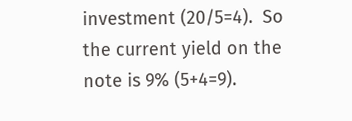investment (20/5=4).  So the current yield on the note is 9% (5+4=9).